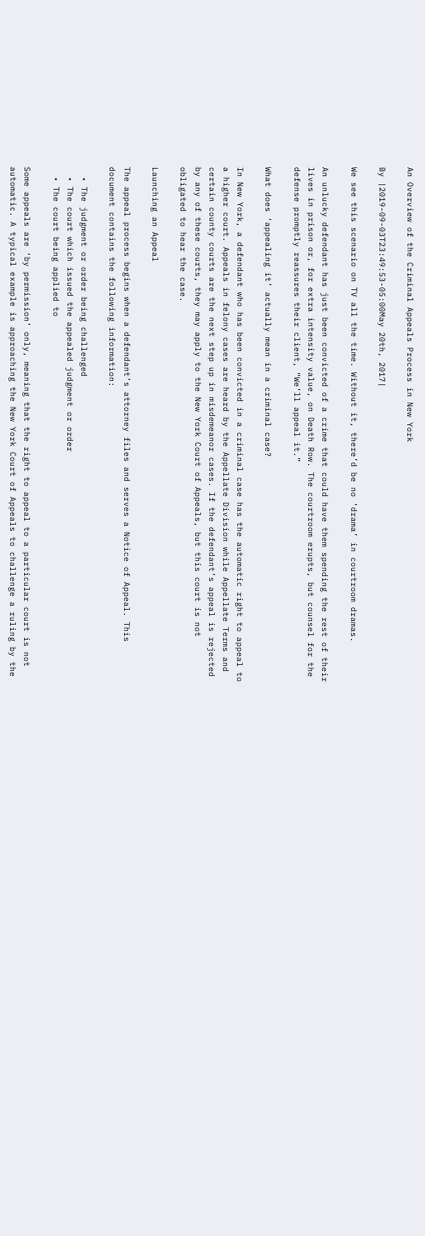An Overview of the Criminal Appeals Process in New York

By |2019-09-03T23:49:53-05:00May 20th, 2017|

We see this scenario on TV all the time. Without it, there’d be no ‘drama’ in courtroom dramas.

An unlucky defendant has just been convicted of a crime that could have them spending the rest of their lives in prison or, for extra intensity value, on Death Row. The courtroom erupts, but counsel for the defense promptly reassures their client, “We’ll appeal it.”

What does ‘appealing it’ actually mean in a criminal case?

In New York, a defendant who has been convicted in a criminal case has the automatic right to appeal to a higher court. Appeals in felony cases are heard by the Appellate Division while Appellate Terms and certain county courts are the next step up in misdemeanor cases. If the defendant’s appeal is rejected by any of these courts, they may apply to the New York Court of Appeals, but this court is not obligated to hear the case.

Launching an Appeal

The appeal process begins when a defendant’s attorney files and serves a Notice of Appeal. This document contains the following information:

  • The judgment or order being challenged
  • The court which issued the appealed judgment or order
  • The court being applied to

Some appeals are ‘by permission’ only, meaning that the right to appeal to a particular court is not automatic. A typical example is approaching the New York Court of Appeals to challenge a ruling by the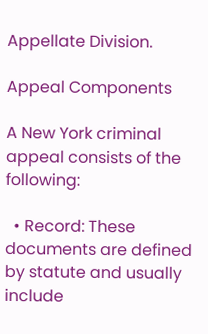Appellate Division.

Appeal Components

A New York criminal appeal consists of the following:

  • Record: These documents are defined by statute and usually include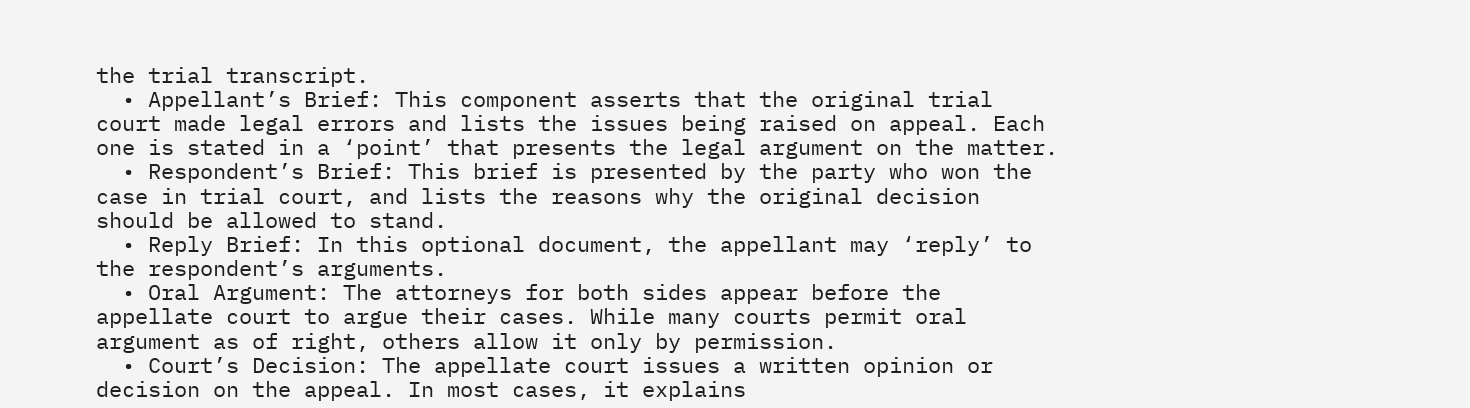the trial transcript.
  • Appellant’s Brief: This component asserts that the original trial court made legal errors and lists the issues being raised on appeal. Each one is stated in a ‘point’ that presents the legal argument on the matter.
  • Respondent’s Brief: This brief is presented by the party who won the case in trial court, and lists the reasons why the original decision should be allowed to stand.
  • Reply Brief: In this optional document, the appellant may ‘reply’ to the respondent’s arguments.
  • Oral Argument: The attorneys for both sides appear before the appellate court to argue their cases. While many courts permit oral argument as of right, others allow it only by permission.
  • Court’s Decision: The appellate court issues a written opinion or decision on the appeal. In most cases, it explains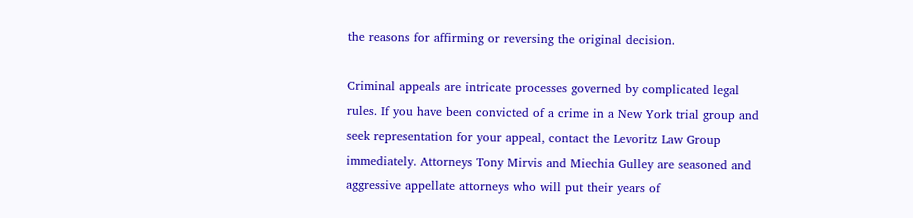the reasons for affirming or reversing the original decision.

Criminal appeals are intricate processes governed by complicated legal rules. If you have been convicted of a crime in a New York trial group and seek representation for your appeal, contact the Levoritz Law Group immediately. Attorneys Tony Mirvis and Miechia Gulley are seasoned and aggressive appellate attorneys who will put their years of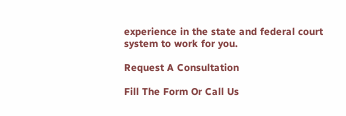experience in the state and federal court system to work for you.

Request A Consultation

Fill The Form Or Call Us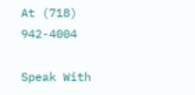At (718) 942-4004

Speak With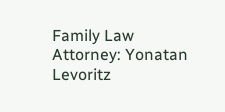Family Law Attorney: Yonatan Levoritz